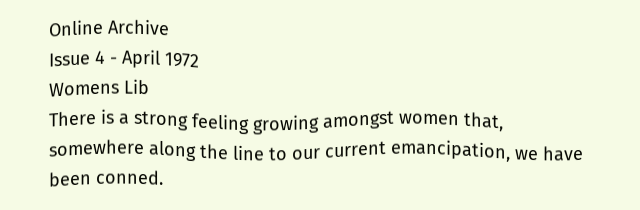Online Archive
Issue 4 - April 1972
Womens Lib
There is a strong feeling growing amongst women that, somewhere along the line to our current emancipation, we have been conned.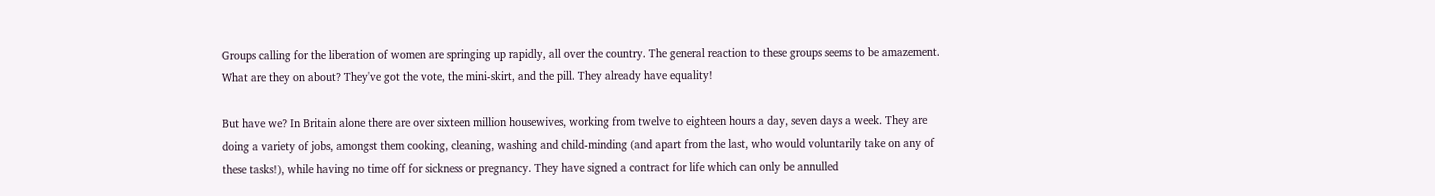Groups calling for the liberation of women are springing up rapidly, all over the country. The general reaction to these groups seems to be amazement. What are they on about? They've got the vote, the mini-skirt, and the pill. They already have equality!

But have we? In Britain alone there are over sixteen million housewives, working from twelve to eighteen hours a day, seven days a week. They are doing a variety of jobs, amongst them cooking, cleaning, washing and child-minding (and apart from the last, who would voluntarily take on any of these tasks!), while having no time off for sickness or pregnancy. They have signed a contract for life which can only be annulled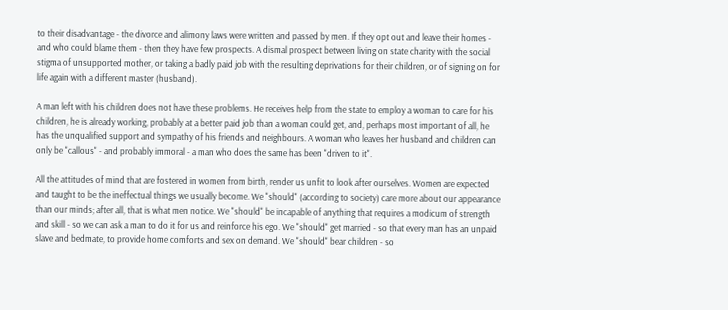to their disadvantage - the divorce and alimony laws were written and passed by men. If they opt out and leave their homes - and who could blame them - then they have few prospects. A dismal prospect between living on state charity with the social stigma of unsupported mother, or taking a badly paid job with the resulting deprivations for their children, or of signing on for life again with a different master (husband).

A man left with his children does not have these problems. He receives help from the state to employ a woman to care for his children, he is already working, probably at a better paid job than a woman could get, and, perhaps most important of all, he has the unqualified support and sympathy of his friends and neighbours. A woman who leaves her husband and children can only be "callous" - and probably immoral - a man who does the same has been "driven to it".

All the attitudes of mind that are fostered in women from birth, render us unfit to look after ourselves. Women are expected and taught to be the ineffectual things we usually become. We "should" (according to society) care more about our appearance than our minds; after all, that is what men notice. We "should" be incapable of anything that requires a modicum of strength and skill - so we can ask a man to do it for us and reinforce his ego. We "should" get married - so that every man has an unpaid slave and bedmate, to provide home comforts and sex on demand. We "should" bear children - so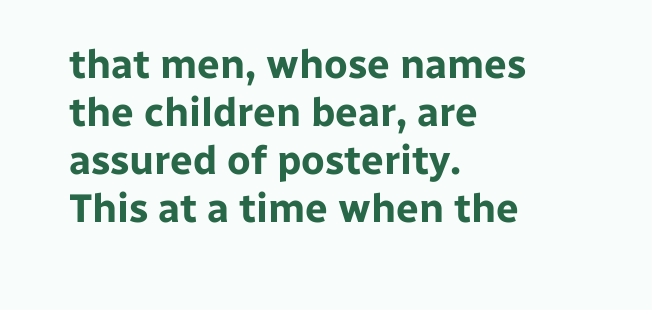that men, whose names the children bear, are assured of posterity. This at a time when the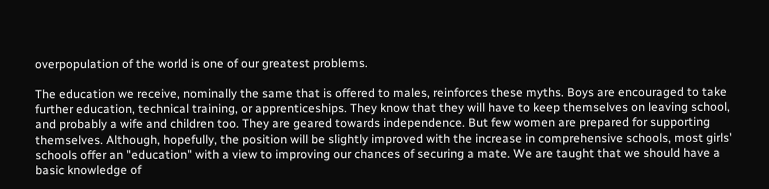overpopulation of the world is one of our greatest problems.

The education we receive, nominally the same that is offered to males, reinforces these myths. Boys are encouraged to take further education, technical training, or apprenticeships. They know that they will have to keep themselves on leaving school, and probably a wife and children too. They are geared towards independence. But few women are prepared for supporting themselves. Although, hopefully, the position will be slightly improved with the increase in comprehensive schools, most girls' schools offer an "education" with a view to improving our chances of securing a mate. We are taught that we should have a basic knowledge of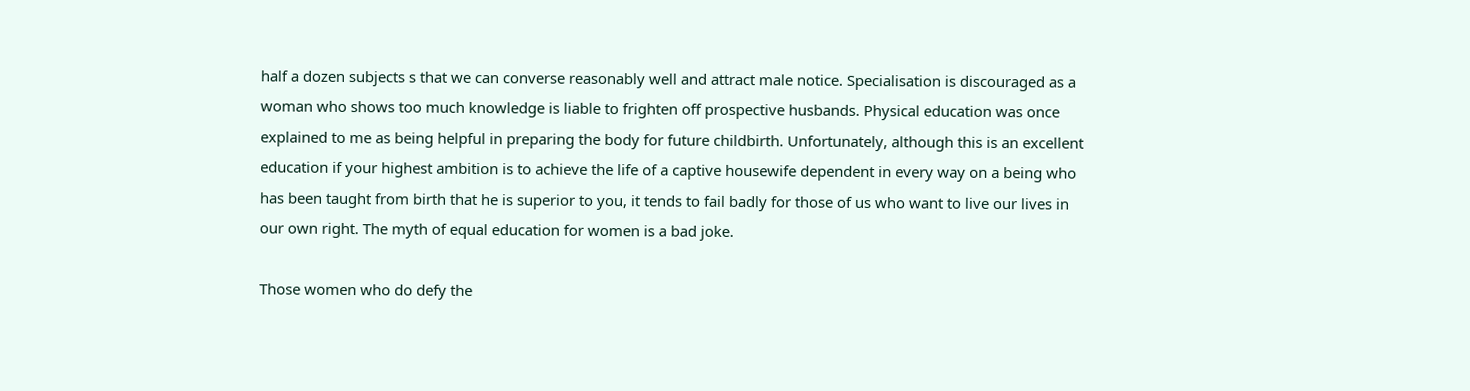half a dozen subjects s that we can converse reasonably well and attract male notice. Specialisation is discouraged as a woman who shows too much knowledge is liable to frighten off prospective husbands. Physical education was once explained to me as being helpful in preparing the body for future childbirth. Unfortunately, although this is an excellent education if your highest ambition is to achieve the life of a captive housewife dependent in every way on a being who has been taught from birth that he is superior to you, it tends to fail badly for those of us who want to live our lives in our own right. The myth of equal education for women is a bad joke.

Those women who do defy the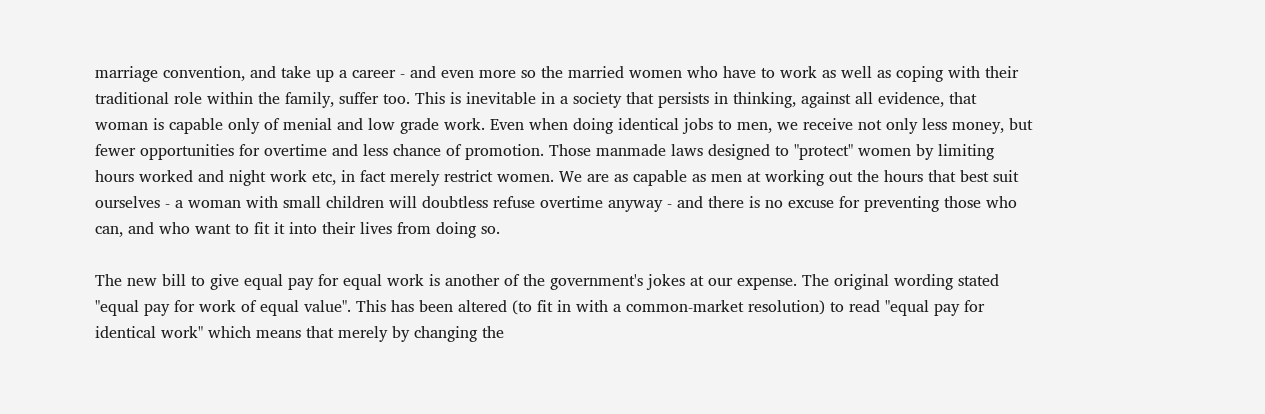marriage convention, and take up a career - and even more so the married women who have to work as well as coping with their traditional role within the family, suffer too. This is inevitable in a society that persists in thinking, against all evidence, that woman is capable only of menial and low grade work. Even when doing identical jobs to men, we receive not only less money, but fewer opportunities for overtime and less chance of promotion. Those manmade laws designed to "protect" women by limiting hours worked and night work etc, in fact merely restrict women. We are as capable as men at working out the hours that best suit ourselves - a woman with small children will doubtless refuse overtime anyway - and there is no excuse for preventing those who can, and who want to fit it into their lives from doing so.

The new bill to give equal pay for equal work is another of the government's jokes at our expense. The original wording stated "equal pay for work of equal value". This has been altered (to fit in with a common-market resolution) to read "equal pay for identical work" which means that merely by changing the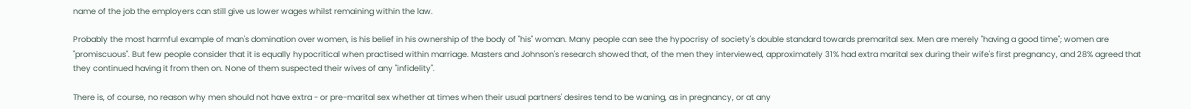name of the job the employers can still give us lower wages whilst remaining within the law.

Probably the most harmful example of man's domination over women, is his belief in his ownership of the body of "his" woman. Many people can see the hypocrisy of society's double standard towards premarital sex. Men are merely "having a good time"; women are "promiscuous". But few people consider that it is equally hypocritical when practised within marriage. Masters and Johnson's research showed that, of the men they interviewed, approximately 31% had extra marital sex during their wife's first pregnancy, and 28% agreed that they continued having it from then on. None of them suspected their wives of any "infidelity".

There is, of course, no reason why men should not have extra - or pre-marital sex whether at times when their usual partners' desires tend to be waning, as in pregnancy, or at any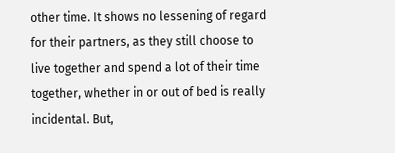other time. It shows no lessening of regard for their partners, as they still choose to live together and spend a lot of their time together, whether in or out of bed is really incidental. But,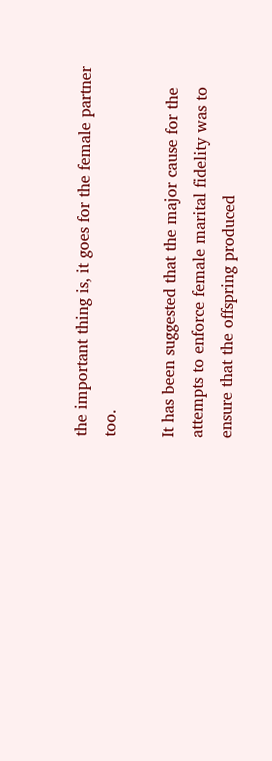the important thing is, it goes for the female partner too.

It has been suggested that the major cause for the attempts to enforce female marital fidelity was to ensure that the offspring produced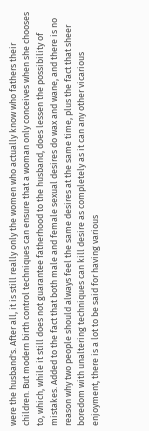were the husband's. After all, it is still really only the women who actually know who fathers their children. But modern birth control techniques can ensure that a woman only conceives when she chooses to, which, while it still does not guarantee fatherhood to the husband, does lessen the possibility of mistakes. Added to the fact that both male and female sexual desires do wax and wane, and there is no reason why two people should always feel the same desires at the same time, plus the fact that sheer boredom with unaltering techniques can kill desire as completely as it can any other vicarious enjoyment, there is a lot to be said for having various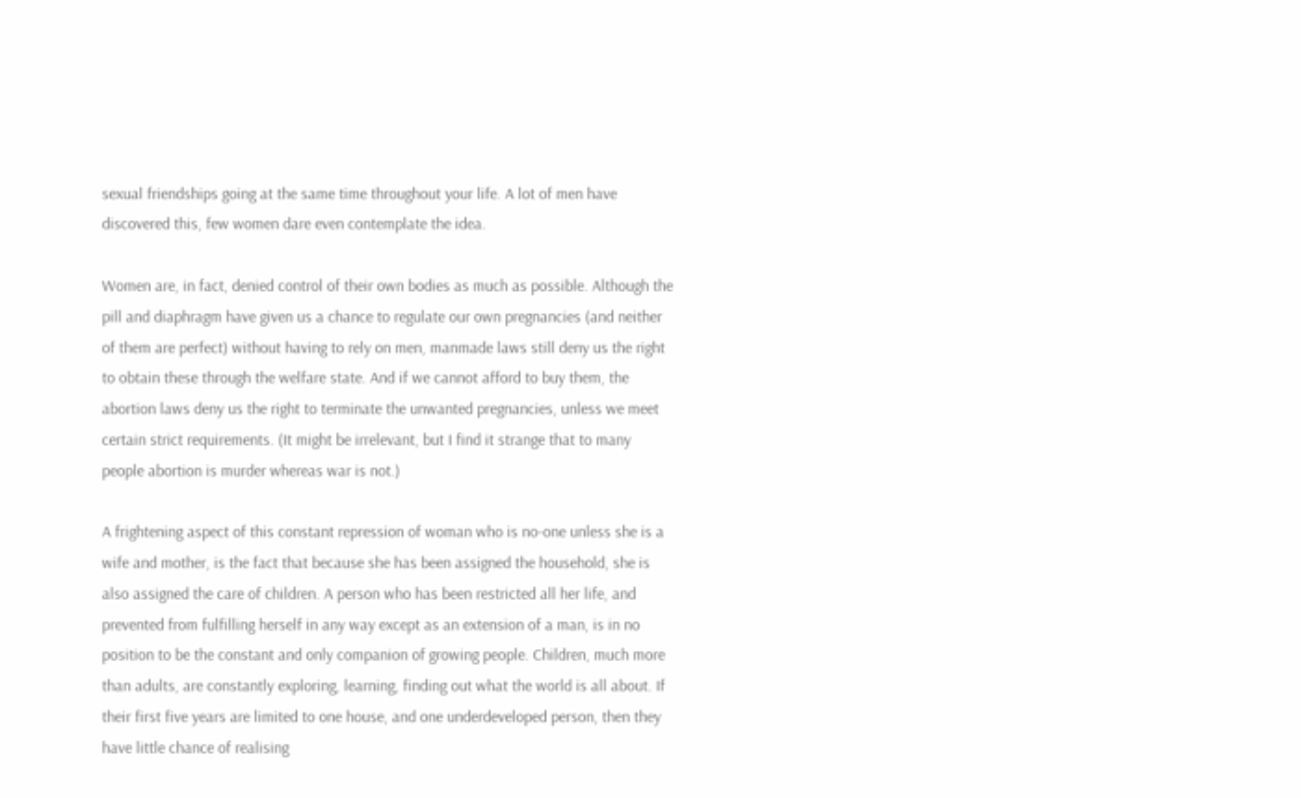sexual friendships going at the same time throughout your life. A lot of men have discovered this, few women dare even contemplate the idea.

Women are, in fact, denied control of their own bodies as much as possible. Although the pill and diaphragm have given us a chance to regulate our own pregnancies (and neither of them are perfect) without having to rely on men, manmade laws still deny us the right to obtain these through the welfare state. And if we cannot afford to buy them, the abortion laws deny us the right to terminate the unwanted pregnancies, unless we meet certain strict requirements. (It might be irrelevant, but I find it strange that to many people abortion is murder whereas war is not.)

A frightening aspect of this constant repression of woman who is no-one unless she is a wife and mother, is the fact that because she has been assigned the household, she is also assigned the care of children. A person who has been restricted all her life, and prevented from fulfilling herself in any way except as an extension of a man, is in no position to be the constant and only companion of growing people. Children, much more than adults, are constantly exploring, learning, finding out what the world is all about. If their first five years are limited to one house, and one underdeveloped person, then they have little chance of realising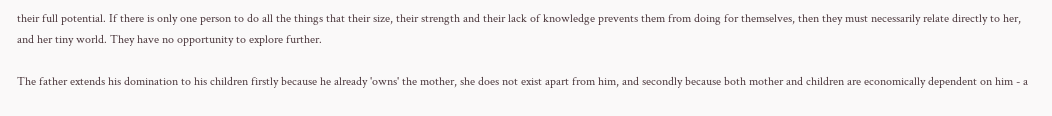their full potential. If there is only one person to do all the things that their size, their strength and their lack of knowledge prevents them from doing for themselves, then they must necessarily relate directly to her, and her tiny world. They have no opportunity to explore further.

The father extends his domination to his children firstly because he already 'owns' the mother, she does not exist apart from him, and secondly because both mother and children are economically dependent on him - a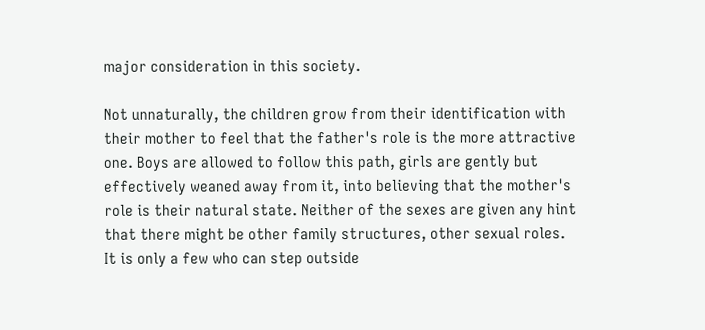major consideration in this society.

Not unnaturally, the children grow from their identification with their mother to feel that the father's role is the more attractive one. Boys are allowed to follow this path, girls are gently but effectively weaned away from it, into believing that the mother's role is their natural state. Neither of the sexes are given any hint that there might be other family structures, other sexual roles. It is only a few who can step outside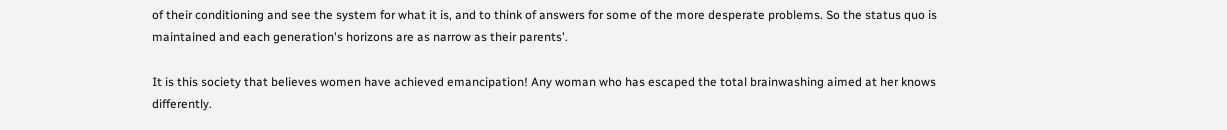of their conditioning and see the system for what it is, and to think of answers for some of the more desperate problems. So the status quo is maintained and each generation's horizons are as narrow as their parents'.

It is this society that believes women have achieved emancipation! Any woman who has escaped the total brainwashing aimed at her knows differently.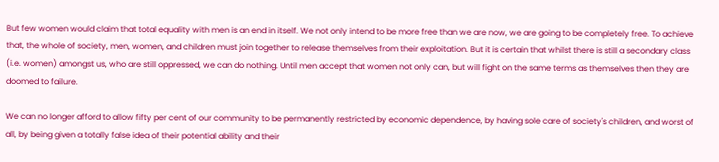But few women would claim that total equality with men is an end in itself. We not only intend to be more free than we are now, we are going to be completely free. To achieve that, the whole of society, men, women, and children must join together to release themselves from their exploitation. But it is certain that whilst there is still a secondary class (i.e. women) amongst us, who are still oppressed, we can do nothing. Until men accept that women not only can, but will fight on the same terms as themselves then they are doomed to failure.

We can no longer afford to allow fifty per cent of our community to be permanently restricted by economic dependence, by having sole care of society's children, and worst of all, by being given a totally false idea of their potential ability and their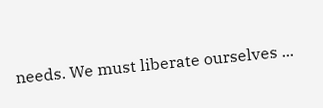needs. We must liberate ourselves ...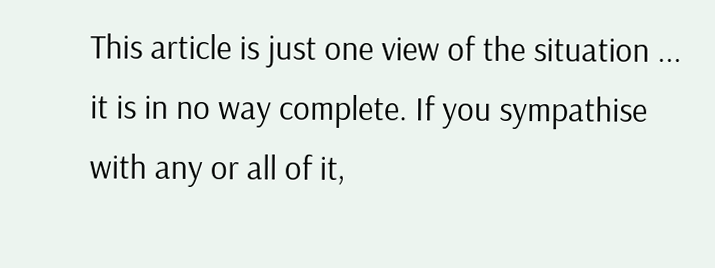This article is just one view of the situation ... it is in no way complete. If you sympathise with any or all of it,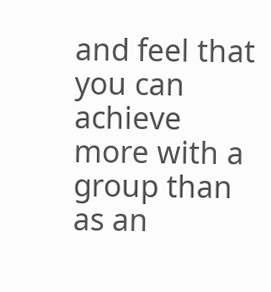and feel that you can achieve more with a group than as an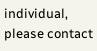individual, please contact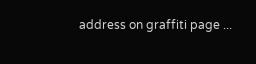address on graffiti page ...